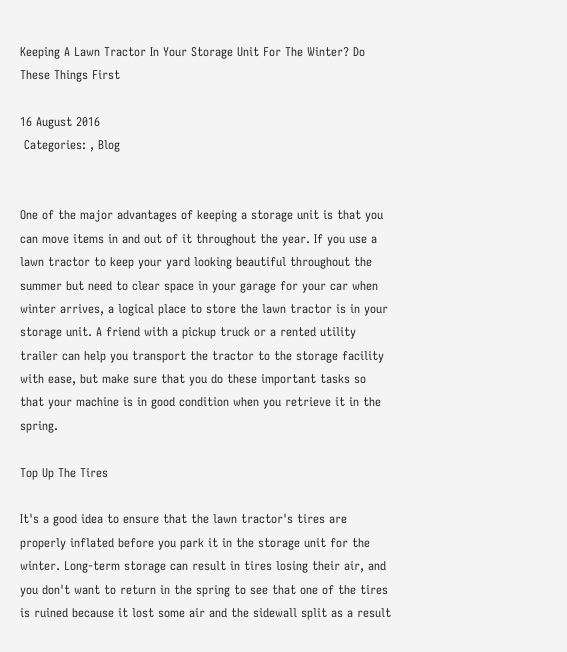Keeping A Lawn Tractor In Your Storage Unit For The Winter? Do These Things First

16 August 2016
 Categories: , Blog


One of the major advantages of keeping a storage unit is that you can move items in and out of it throughout the year. If you use a lawn tractor to keep your yard looking beautiful throughout the summer but need to clear space in your garage for your car when winter arrives, a logical place to store the lawn tractor is in your storage unit. A friend with a pickup truck or a rented utility trailer can help you transport the tractor to the storage facility with ease, but make sure that you do these important tasks so that your machine is in good condition when you retrieve it in the spring.

Top Up The Tires

It's a good idea to ensure that the lawn tractor's tires are properly inflated before you park it in the storage unit for the winter. Long-term storage can result in tires losing their air, and you don't want to return in the spring to see that one of the tires is ruined because it lost some air and the sidewall split as a result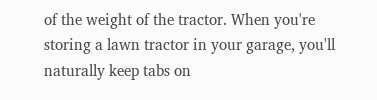of the weight of the tractor. When you're storing a lawn tractor in your garage, you'll naturally keep tabs on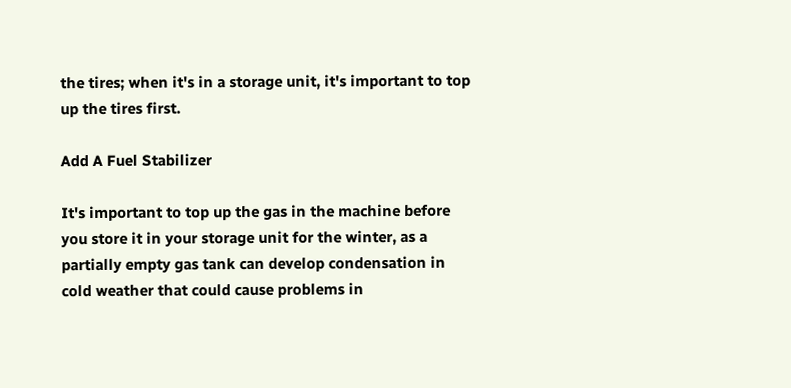the tires; when it's in a storage unit, it's important to top up the tires first.

Add A Fuel Stabilizer

It's important to top up the gas in the machine before you store it in your storage unit for the winter, as a partially empty gas tank can develop condensation in cold weather that could cause problems in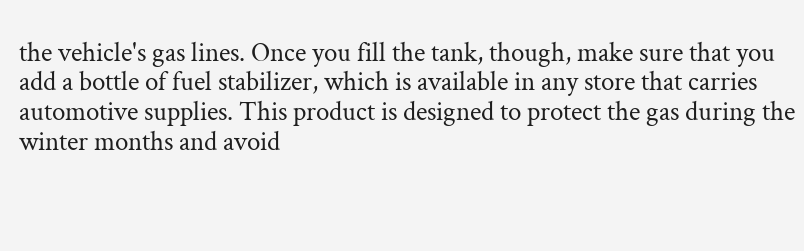the vehicle's gas lines. Once you fill the tank, though, make sure that you add a bottle of fuel stabilizer, which is available in any store that carries automotive supplies. This product is designed to protect the gas during the winter months and avoid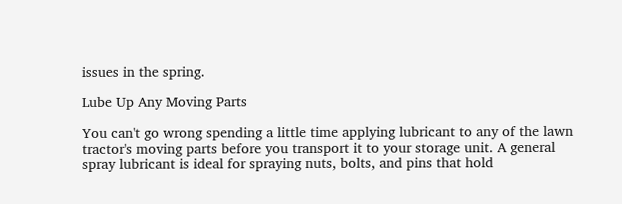issues in the spring.

Lube Up Any Moving Parts

You can't go wrong spending a little time applying lubricant to any of the lawn tractor's moving parts before you transport it to your storage unit. A general spray lubricant is ideal for spraying nuts, bolts, and pins that hold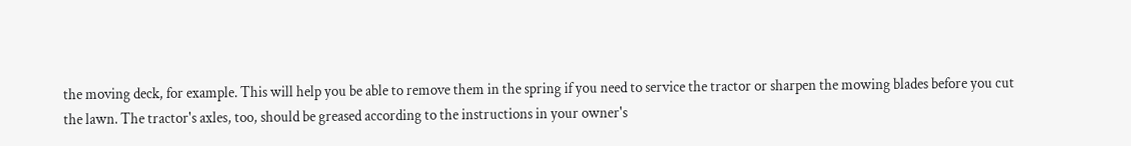the moving deck, for example. This will help you be able to remove them in the spring if you need to service the tractor or sharpen the mowing blades before you cut the lawn. The tractor's axles, too, should be greased according to the instructions in your owner's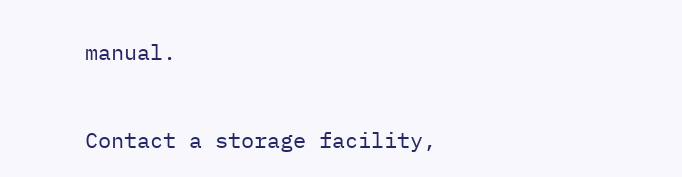manual.

Contact a storage facility,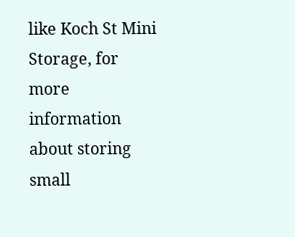like Koch St Mini Storage, for more information about storing small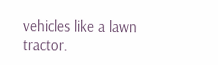vehicles like a lawn tractor.